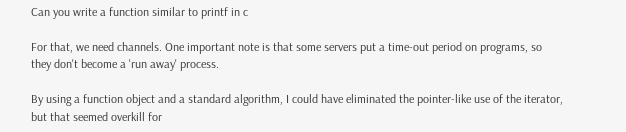Can you write a function similar to printf in c

For that, we need channels. One important note is that some servers put a time-out period on programs, so they don't become a 'run away' process.

By using a function object and a standard algorithm, I could have eliminated the pointer-like use of the iterator, but that seemed overkill for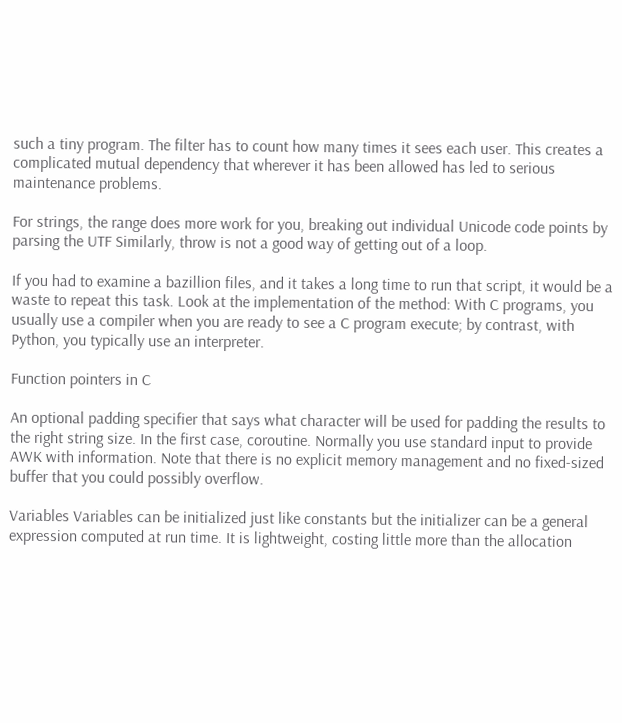such a tiny program. The filter has to count how many times it sees each user. This creates a complicated mutual dependency that wherever it has been allowed has led to serious maintenance problems.

For strings, the range does more work for you, breaking out individual Unicode code points by parsing the UTF Similarly, throw is not a good way of getting out of a loop.

If you had to examine a bazillion files, and it takes a long time to run that script, it would be a waste to repeat this task. Look at the implementation of the method: With C programs, you usually use a compiler when you are ready to see a C program execute; by contrast, with Python, you typically use an interpreter.

Function pointers in C

An optional padding specifier that says what character will be used for padding the results to the right string size. In the first case, coroutine. Normally you use standard input to provide AWK with information. Note that there is no explicit memory management and no fixed-sized buffer that you could possibly overflow.

Variables Variables can be initialized just like constants but the initializer can be a general expression computed at run time. It is lightweight, costing little more than the allocation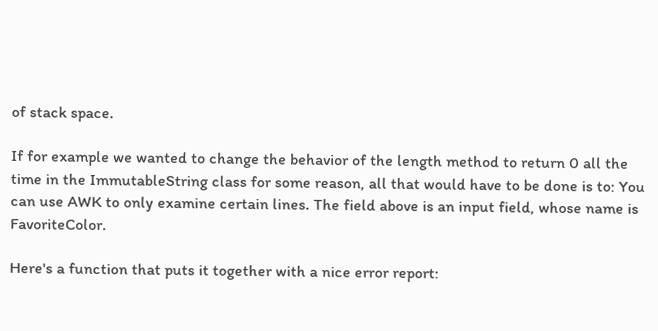of stack space.

If for example we wanted to change the behavior of the length method to return 0 all the time in the ImmutableString class for some reason, all that would have to be done is to: You can use AWK to only examine certain lines. The field above is an input field, whose name is FavoriteColor.

Here's a function that puts it together with a nice error report: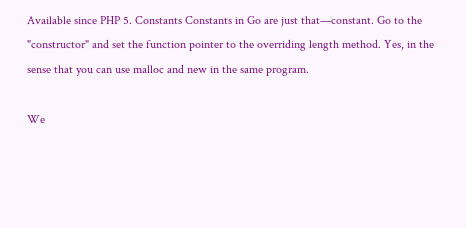Available since PHP 5. Constants Constants in Go are just that—constant. Go to the "constructor" and set the function pointer to the overriding length method. Yes, in the sense that you can use malloc and new in the same program.

We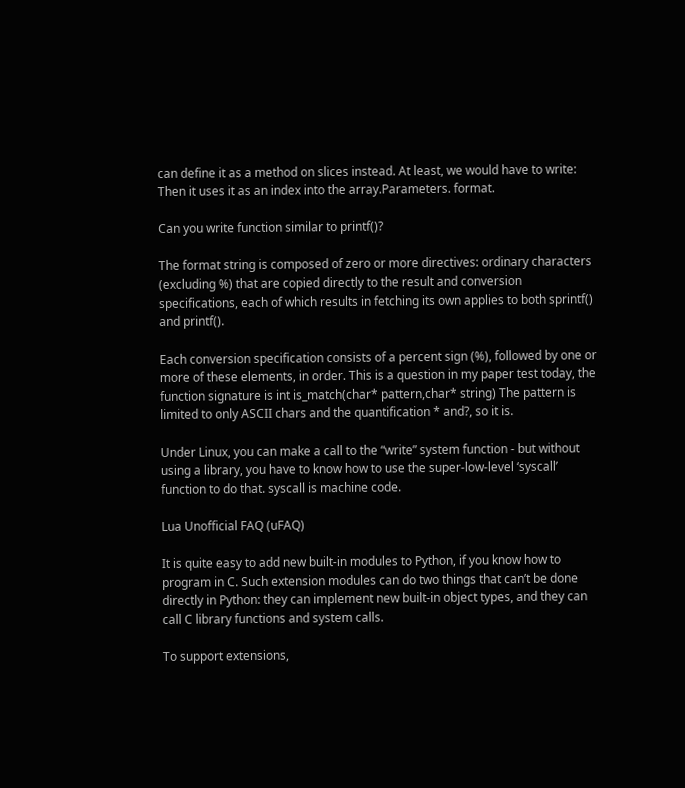can define it as a method on slices instead. At least, we would have to write: Then it uses it as an index into the array.Parameters. format.

Can you write function similar to printf()?

The format string is composed of zero or more directives: ordinary characters (excluding %) that are copied directly to the result and conversion specifications, each of which results in fetching its own applies to both sprintf() and printf().

Each conversion specification consists of a percent sign (%), followed by one or more of these elements, in order. This is a question in my paper test today, the function signature is int is_match(char* pattern,char* string) The pattern is limited to only ASCII chars and the quantification * and?, so it is.

Under Linux, you can make a call to the “write” system function - but without using a library, you have to know how to use the super-low-level ‘syscall’ function to do that. syscall is machine code.

Lua Unofficial FAQ (uFAQ)

It is quite easy to add new built-in modules to Python, if you know how to program in C. Such extension modules can do two things that can’t be done directly in Python: they can implement new built-in object types, and they can call C library functions and system calls.

To support extensions,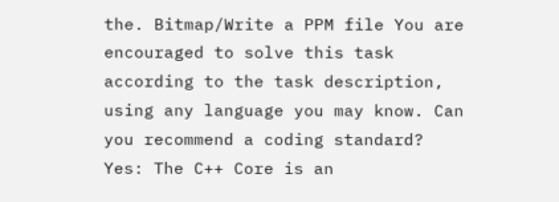the. Bitmap/Write a PPM file You are encouraged to solve this task according to the task description, using any language you may know. Can you recommend a coding standard? Yes: The C++ Core is an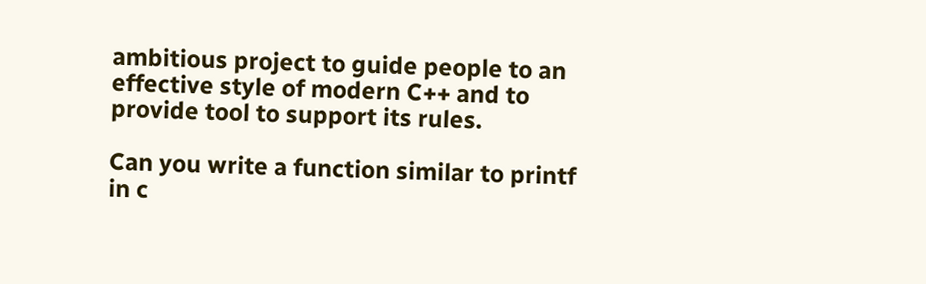ambitious project to guide people to an effective style of modern C++ and to provide tool to support its rules.

Can you write a function similar to printf in c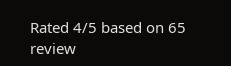Rated 4/5 based on 65 review